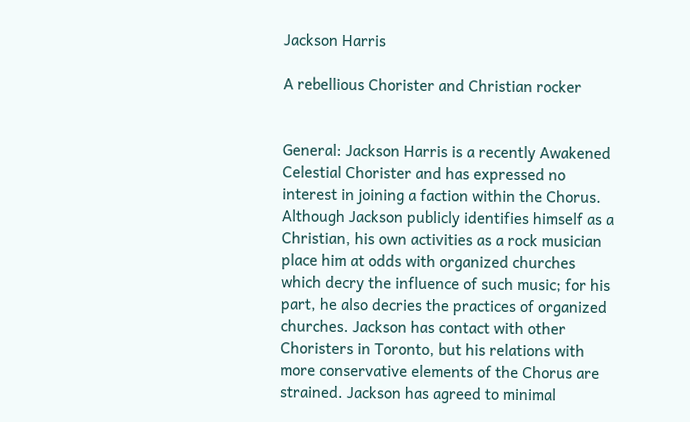Jackson Harris

A rebellious Chorister and Christian rocker


General: Jackson Harris is a recently Awakened Celestial Chorister and has expressed no interest in joining a faction within the Chorus. Although Jackson publicly identifies himself as a Christian, his own activities as a rock musician place him at odds with organized churches which decry the influence of such music; for his part, he also decries the practices of organized churches. Jackson has contact with other Choristers in Toronto, but his relations with more conservative elements of the Chorus are strained. Jackson has agreed to minimal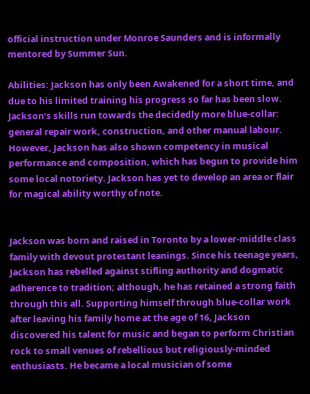official instruction under Monroe Saunders and is informally mentored by Summer Sun.

Abilities: Jackson has only been Awakened for a short time, and due to his limited training his progress so far has been slow. Jackson’s skills run towards the decidedly more blue-collar: general repair work, construction, and other manual labour. However, Jackson has also shown competency in musical performance and composition, which has begun to provide him some local notoriety. Jackson has yet to develop an area or flair for magical ability worthy of note.


Jackson was born and raised in Toronto by a lower-middle class family with devout protestant leanings. Since his teenage years, Jackson has rebelled against stifling authority and dogmatic adherence to tradition; although, he has retained a strong faith through this all. Supporting himself through blue-collar work after leaving his family home at the age of 16, Jackson discovered his talent for music and began to perform Christian rock to small venues of rebellious but religiously-minded enthusiasts. He became a local musician of some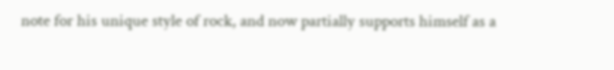note for his unique style of rock, and now partially supports himself as a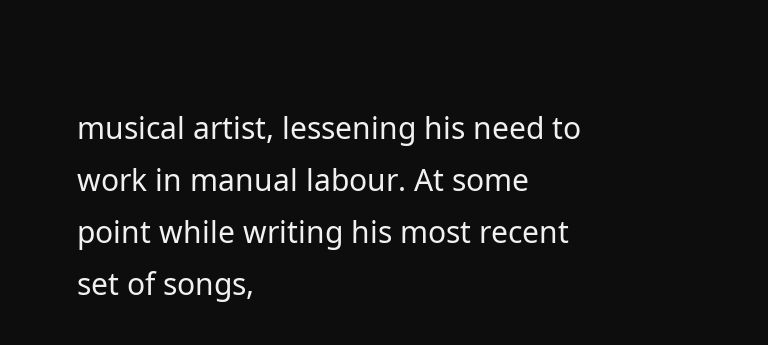musical artist, lessening his need to work in manual labour. At some point while writing his most recent set of songs,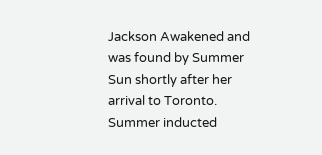Jackson Awakened and was found by Summer Sun shortly after her arrival to Toronto. Summer inducted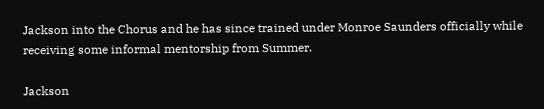Jackson into the Chorus and he has since trained under Monroe Saunders officially while receiving some informal mentorship from Summer.

Jackson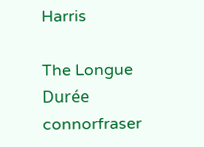Harris

The Longue Durée connorfraser